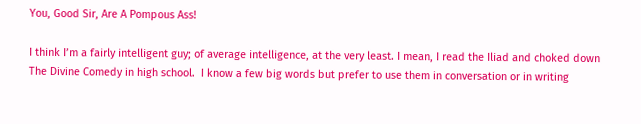You, Good Sir, Are A Pompous Ass!

I think I’m a fairly intelligent guy; of average intelligence, at the very least. I mean, I read the Iliad and choked down The Divine Comedy in high school.  I know a few big words but prefer to use them in conversation or in writing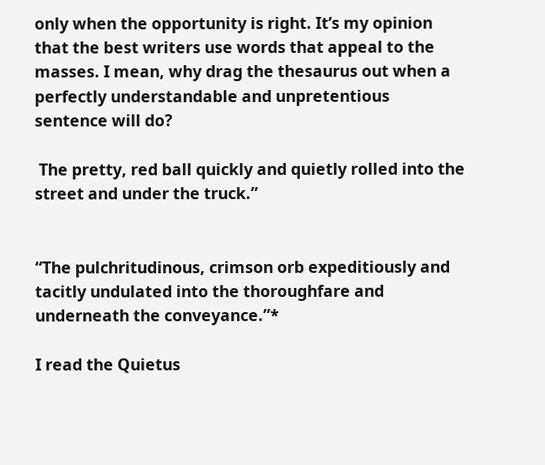only when the opportunity is right. It’s my opinion that the best writers use words that appeal to the masses. I mean, why drag the thesaurus out when a perfectly understandable and unpretentious sentence will do?

 The pretty, red ball quickly and quietly rolled into the street and under the truck.”


“The pulchritudinous, crimson orb expeditiously and tacitly undulated into the thoroughfare and underneath the conveyance.”*

I read the Quietus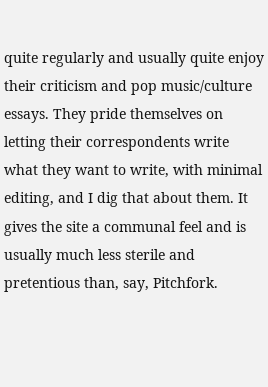quite regularly and usually quite enjoy their criticism and pop music/culture essays. They pride themselves on letting their correspondents write what they want to write, with minimal editing, and I dig that about them. It gives the site a communal feel and is usually much less sterile and pretentious than, say, Pitchfork.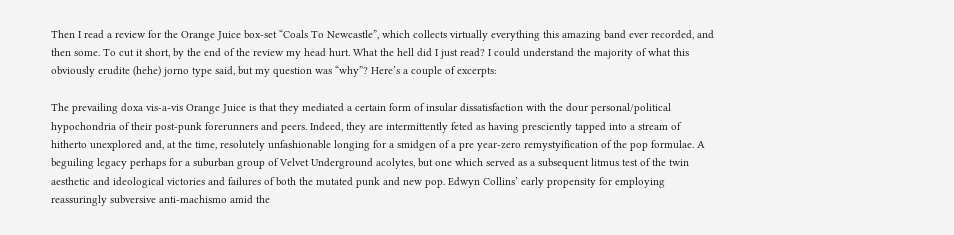Then I read a review for the Orange Juice box-set “Coals To Newcastle”, which collects virtually everything this amazing band ever recorded, and then some. To cut it short, by the end of the review my head hurt. What the hell did I just read? I could understand the majority of what this obviously erudite (hehe) jorno type said, but my question was “why”? Here’s a couple of excerpts:

The prevailing doxa vis-a-vis Orange Juice is that they mediated a certain form of insular dissatisfaction with the dour personal/political hypochondria of their post-punk forerunners and peers. Indeed, they are intermittently feted as having presciently tapped into a stream of hitherto unexplored and, at the time, resolutely unfashionable longing for a smidgen of a pre year-zero remystyification of the pop formulae. A beguiling legacy perhaps for a suburban group of Velvet Underground acolytes, but one which served as a subsequent litmus test of the twin aesthetic and ideological victories and failures of both the mutated punk and new pop. Edwyn Collins’ early propensity for employing reassuringly subversive anti-machismo amid the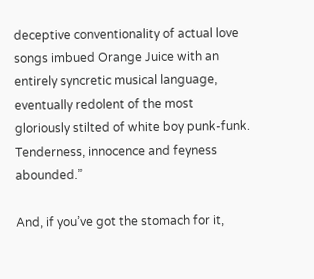deceptive conventionality of actual love songs imbued Orange Juice with an entirely syncretic musical language, eventually redolent of the most gloriously stilted of white boy punk-funk. Tenderness, innocence and feyness abounded.”

And, if you’ve got the stomach for it,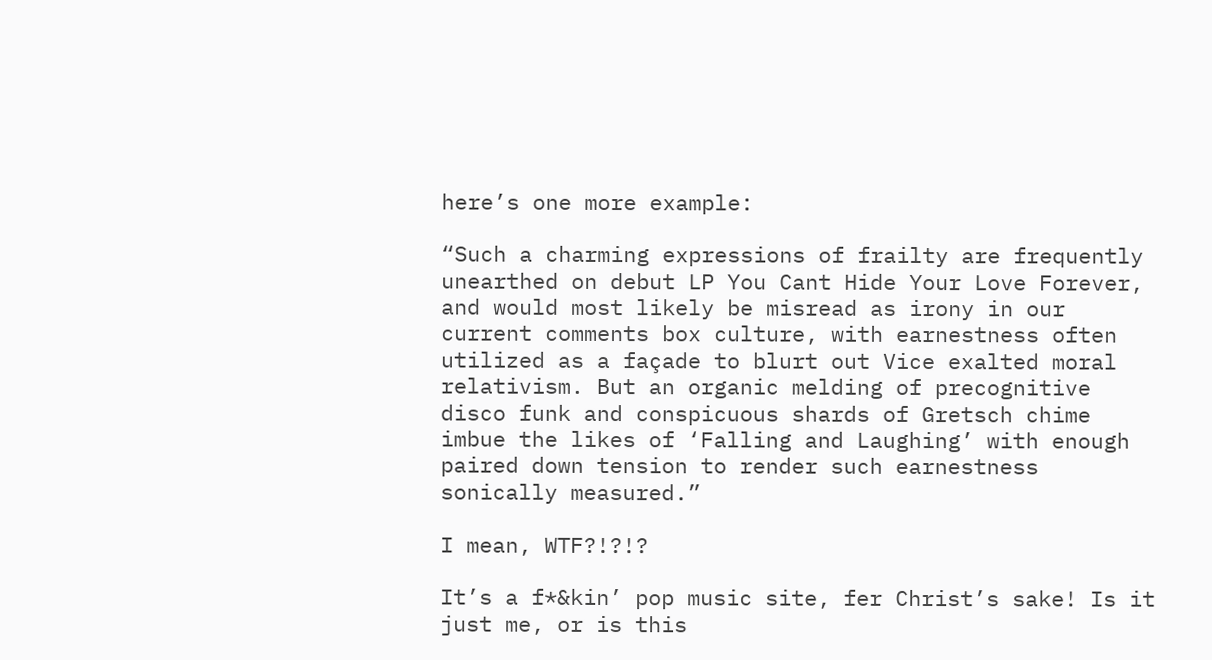here’s one more example:

“Such a charming expressions of frailty are frequently unearthed on debut LP You Cant Hide Your Love Forever, and would most likely be misread as irony in our current comments box culture, with earnestness often utilized as a façade to blurt out Vice exalted moral relativism. But an organic melding of precognitive disco funk and conspicuous shards of Gretsch chime imbue the likes of ‘Falling and Laughing’ with enough paired down tension to render such earnestness sonically measured.”

I mean, WTF?!?!?

It’s a f*&kin’ pop music site, fer Christ’s sake! Is it just me, or is this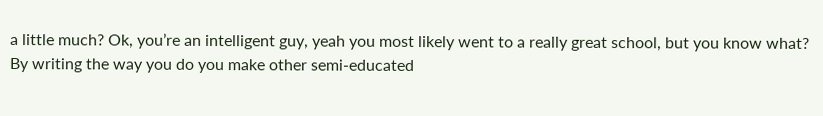a little much? Ok, you’re an intelligent guy, yeah you most likely went to a really great school, but you know what? By writing the way you do you make other semi-educated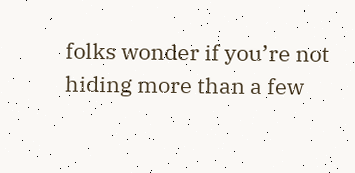folks wonder if you’re not hiding more than a few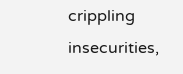crippling insecurities,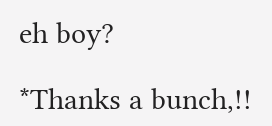eh boy?

*Thanks a bunch,!!